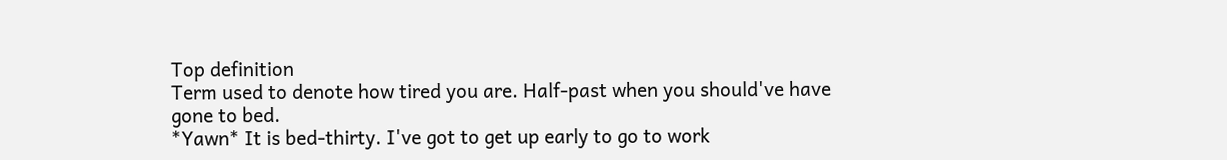Top definition
Term used to denote how tired you are. Half-past when you should've have gone to bed.
*Yawn* It is bed-thirty. I've got to get up early to go to work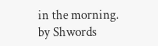in the morning.
by Shwords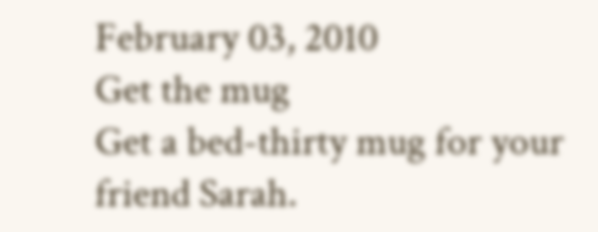February 03, 2010
Get the mug
Get a bed-thirty mug for your friend Sarah.